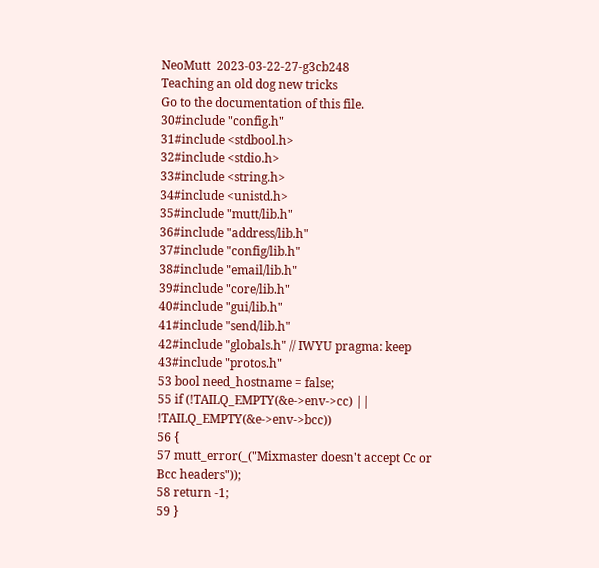NeoMutt  2023-03-22-27-g3cb248
Teaching an old dog new tricks
Go to the documentation of this file.
30#include "config.h"
31#include <stdbool.h>
32#include <stdio.h>
33#include <string.h>
34#include <unistd.h>
35#include "mutt/lib.h"
36#include "address/lib.h"
37#include "config/lib.h"
38#include "email/lib.h"
39#include "core/lib.h"
40#include "gui/lib.h"
41#include "send/lib.h"
42#include "globals.h" // IWYU pragma: keep
43#include "protos.h"
53 bool need_hostname = false;
55 if (!TAILQ_EMPTY(&e->env->cc) || !TAILQ_EMPTY(&e->env->bcc))
56 {
57 mutt_error(_("Mixmaster doesn't accept Cc or Bcc headers"));
58 return -1;
59 }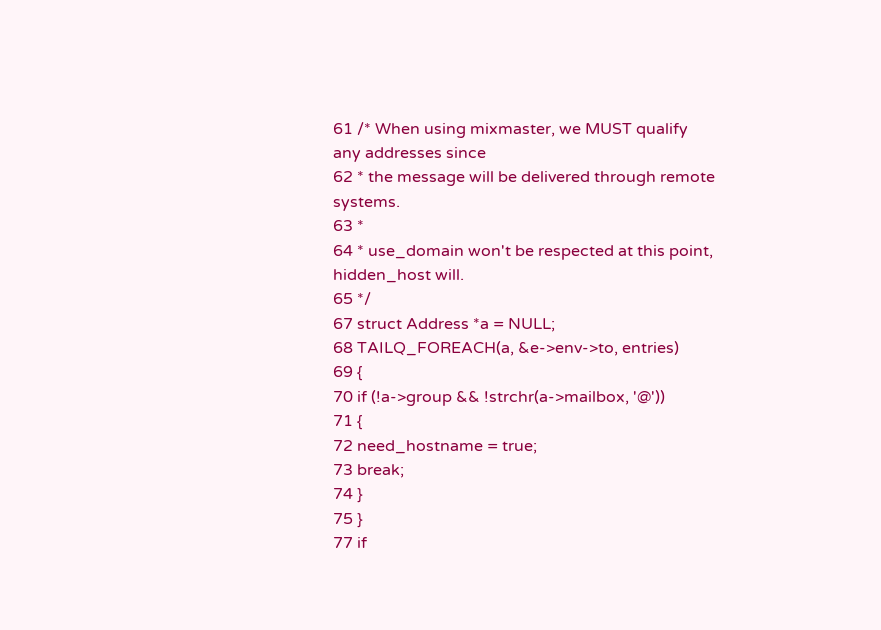61 /* When using mixmaster, we MUST qualify any addresses since
62 * the message will be delivered through remote systems.
63 *
64 * use_domain won't be respected at this point, hidden_host will.
65 */
67 struct Address *a = NULL;
68 TAILQ_FOREACH(a, &e->env->to, entries)
69 {
70 if (!a->group && !strchr(a->mailbox, '@'))
71 {
72 need_hostname = true;
73 break;
74 }
75 }
77 if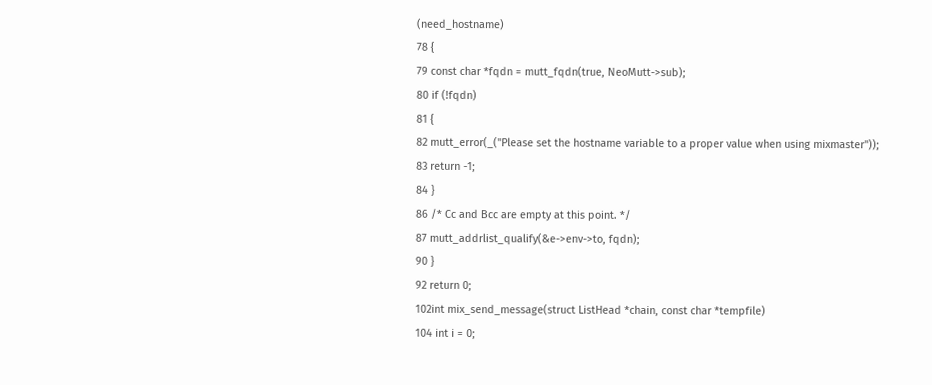(need_hostname)
78 {
79 const char *fqdn = mutt_fqdn(true, NeoMutt->sub);
80 if (!fqdn)
81 {
82 mutt_error(_("Please set the hostname variable to a proper value when using mixmaster"));
83 return -1;
84 }
86 /* Cc and Bcc are empty at this point. */
87 mutt_addrlist_qualify(&e->env->to, fqdn);
90 }
92 return 0;
102int mix_send_message(struct ListHead *chain, const char *tempfile)
104 int i = 0;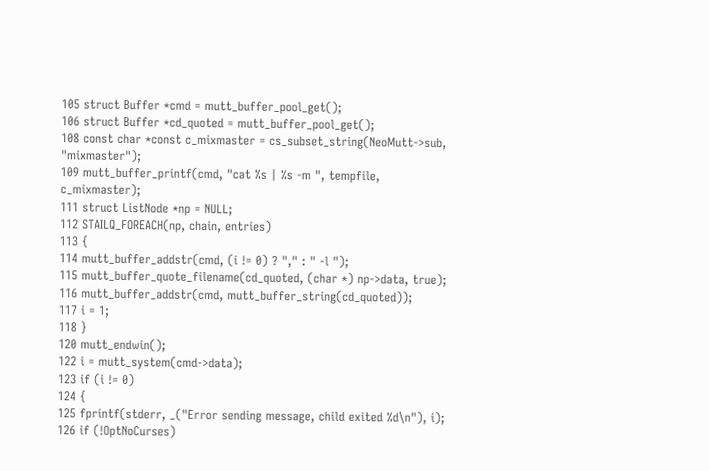105 struct Buffer *cmd = mutt_buffer_pool_get();
106 struct Buffer *cd_quoted = mutt_buffer_pool_get();
108 const char *const c_mixmaster = cs_subset_string(NeoMutt->sub, "mixmaster");
109 mutt_buffer_printf(cmd, "cat %s | %s -m ", tempfile, c_mixmaster);
111 struct ListNode *np = NULL;
112 STAILQ_FOREACH(np, chain, entries)
113 {
114 mutt_buffer_addstr(cmd, (i != 0) ? "," : " -l ");
115 mutt_buffer_quote_filename(cd_quoted, (char *) np->data, true);
116 mutt_buffer_addstr(cmd, mutt_buffer_string(cd_quoted));
117 i = 1;
118 }
120 mutt_endwin();
122 i = mutt_system(cmd->data);
123 if (i != 0)
124 {
125 fprintf(stderr, _("Error sending message, child exited %d\n"), i);
126 if (!OptNoCurses)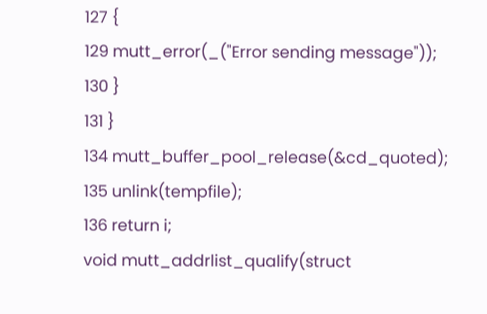127 {
129 mutt_error(_("Error sending message"));
130 }
131 }
134 mutt_buffer_pool_release(&cd_quoted);
135 unlink(tempfile);
136 return i;
void mutt_addrlist_qualify(struct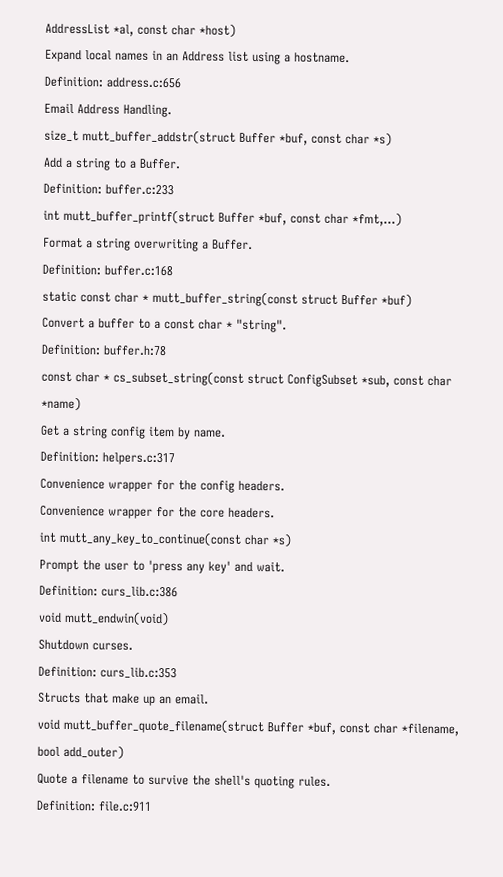AddressList *al, const char *host)
Expand local names in an Address list using a hostname.
Definition: address.c:656
Email Address Handling.
size_t mutt_buffer_addstr(struct Buffer *buf, const char *s)
Add a string to a Buffer.
Definition: buffer.c:233
int mutt_buffer_printf(struct Buffer *buf, const char *fmt,...)
Format a string overwriting a Buffer.
Definition: buffer.c:168
static const char * mutt_buffer_string(const struct Buffer *buf)
Convert a buffer to a const char * "string".
Definition: buffer.h:78
const char * cs_subset_string(const struct ConfigSubset *sub, const char *name)
Get a string config item by name.
Definition: helpers.c:317
Convenience wrapper for the config headers.
Convenience wrapper for the core headers.
int mutt_any_key_to_continue(const char *s)
Prompt the user to 'press any key' and wait.
Definition: curs_lib.c:386
void mutt_endwin(void)
Shutdown curses.
Definition: curs_lib.c:353
Structs that make up an email.
void mutt_buffer_quote_filename(struct Buffer *buf, const char *filename, bool add_outer)
Quote a filename to survive the shell's quoting rules.
Definition: file.c:911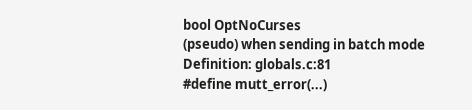bool OptNoCurses
(pseudo) when sending in batch mode
Definition: globals.c:81
#define mutt_error(...)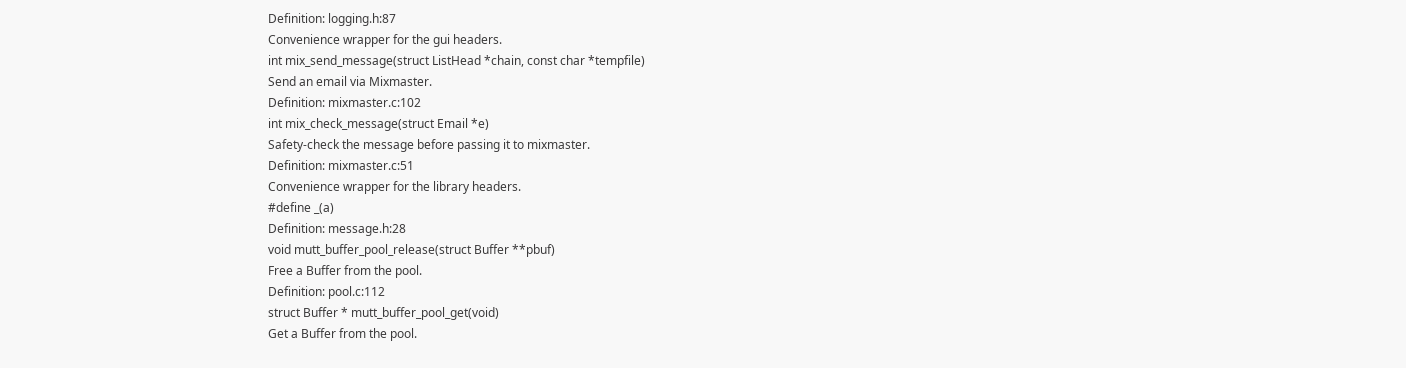Definition: logging.h:87
Convenience wrapper for the gui headers.
int mix_send_message(struct ListHead *chain, const char *tempfile)
Send an email via Mixmaster.
Definition: mixmaster.c:102
int mix_check_message(struct Email *e)
Safety-check the message before passing it to mixmaster.
Definition: mixmaster.c:51
Convenience wrapper for the library headers.
#define _(a)
Definition: message.h:28
void mutt_buffer_pool_release(struct Buffer **pbuf)
Free a Buffer from the pool.
Definition: pool.c:112
struct Buffer * mutt_buffer_pool_get(void)
Get a Buffer from the pool.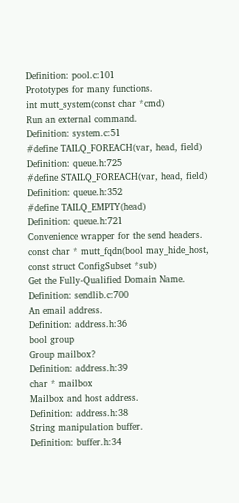Definition: pool.c:101
Prototypes for many functions.
int mutt_system(const char *cmd)
Run an external command.
Definition: system.c:51
#define TAILQ_FOREACH(var, head, field)
Definition: queue.h:725
#define STAILQ_FOREACH(var, head, field)
Definition: queue.h:352
#define TAILQ_EMPTY(head)
Definition: queue.h:721
Convenience wrapper for the send headers.
const char * mutt_fqdn(bool may_hide_host, const struct ConfigSubset *sub)
Get the Fully-Qualified Domain Name.
Definition: sendlib.c:700
An email address.
Definition: address.h:36
bool group
Group mailbox?
Definition: address.h:39
char * mailbox
Mailbox and host address.
Definition: address.h:38
String manipulation buffer.
Definition: buffer.h:34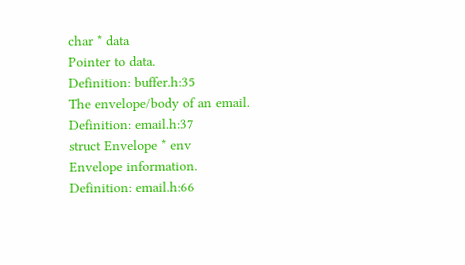char * data
Pointer to data.
Definition: buffer.h:35
The envelope/body of an email.
Definition: email.h:37
struct Envelope * env
Envelope information.
Definition: email.h:66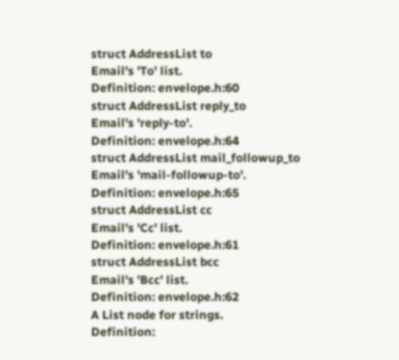struct AddressList to
Email's 'To' list.
Definition: envelope.h:60
struct AddressList reply_to
Email's 'reply-to'.
Definition: envelope.h:64
struct AddressList mail_followup_to
Email's 'mail-followup-to'.
Definition: envelope.h:65
struct AddressList cc
Email's 'Cc' list.
Definition: envelope.h:61
struct AddressList bcc
Email's 'Bcc' list.
Definition: envelope.h:62
A List node for strings.
Definition: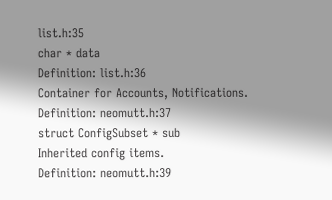list.h:35
char * data
Definition: list.h:36
Container for Accounts, Notifications.
Definition: neomutt.h:37
struct ConfigSubset * sub
Inherited config items.
Definition: neomutt.h:39